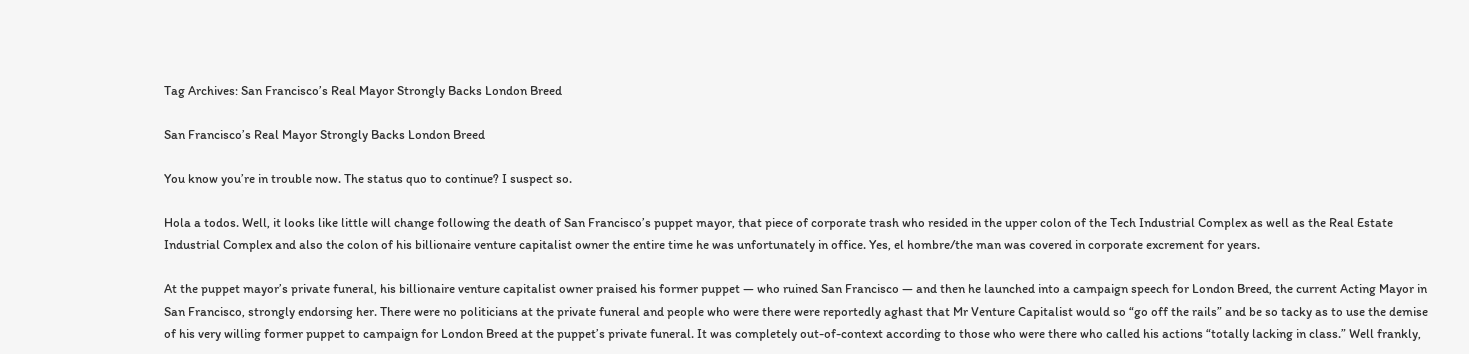Tag Archives: San Francisco’s Real Mayor Strongly Backs London Breed

San Francisco’s Real Mayor Strongly Backs London Breed

You know you’re in trouble now. The status quo to continue? I suspect so.

Hola a todos. Well, it looks like little will change following the death of San Francisco’s puppet mayor, that piece of corporate trash who resided in the upper colon of the Tech Industrial Complex as well as the Real Estate Industrial Complex and also the colon of his billionaire venture capitalist owner the entire time he was unfortunately in office. Yes, el hombre/the man was covered in corporate excrement for years.

At the puppet mayor’s private funeral, his billionaire venture capitalist owner praised his former puppet — who ruined San Francisco — and then he launched into a campaign speech for London Breed, the current Acting Mayor in San Francisco, strongly endorsing her. There were no politicians at the private funeral and people who were there were reportedly aghast that Mr Venture Capitalist would so “go off the rails” and be so tacky as to use the demise of his very willing former puppet to campaign for London Breed at the puppet’s private funeral. It was completely out-of-context according to those who were there who called his actions “totally lacking in class.” Well frankly,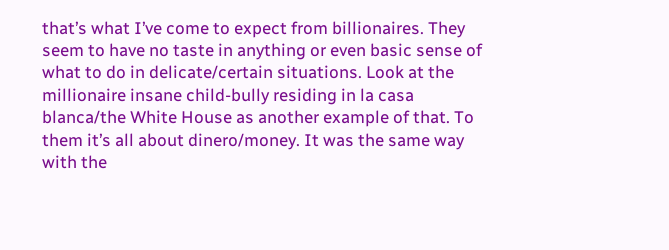that’s what I’ve come to expect from billionaires. They seem to have no taste in anything or even basic sense of what to do in delicate/certain situations. Look at the millionaire insane child-bully residing in la casa blanca/the White House as another example of that. To them it’s all about dinero/money. It was the same way with the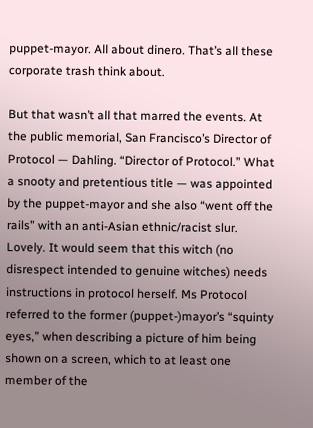puppet-mayor. All about dinero. That’s all these corporate trash think about.

But that wasn’t all that marred the events. At the public memorial, San Francisco’s Director of Protocol — Dahling. “Director of Protocol.” What a snooty and pretentious title — was appointed by the puppet-mayor and she also “went off the rails” with an anti-Asian ethnic/racist slur. Lovely. It would seem that this witch (no disrespect intended to genuine witches) needs instructions in protocol herself. Ms Protocol referred to the former (puppet-)mayor’s “squinty eyes,” when describing a picture of him being shown on a screen, which to at least one member of the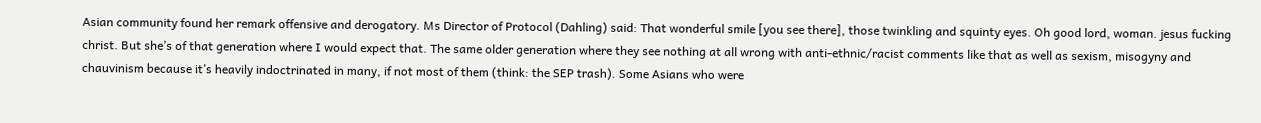Asian community found her remark offensive and derogatory. Ms Director of Protocol (Dahling) said: That wonderful smile [you see there], those twinkling and squinty eyes. Oh good lord, woman. jesus fucking christ. But she’s of that generation where I would expect that. The same older generation where they see nothing at all wrong with anti-ethnic/racist comments like that as well as sexism, misogyny and chauvinism because it’s heavily indoctrinated in many, if not most of them (think: the SEP trash). Some Asians who were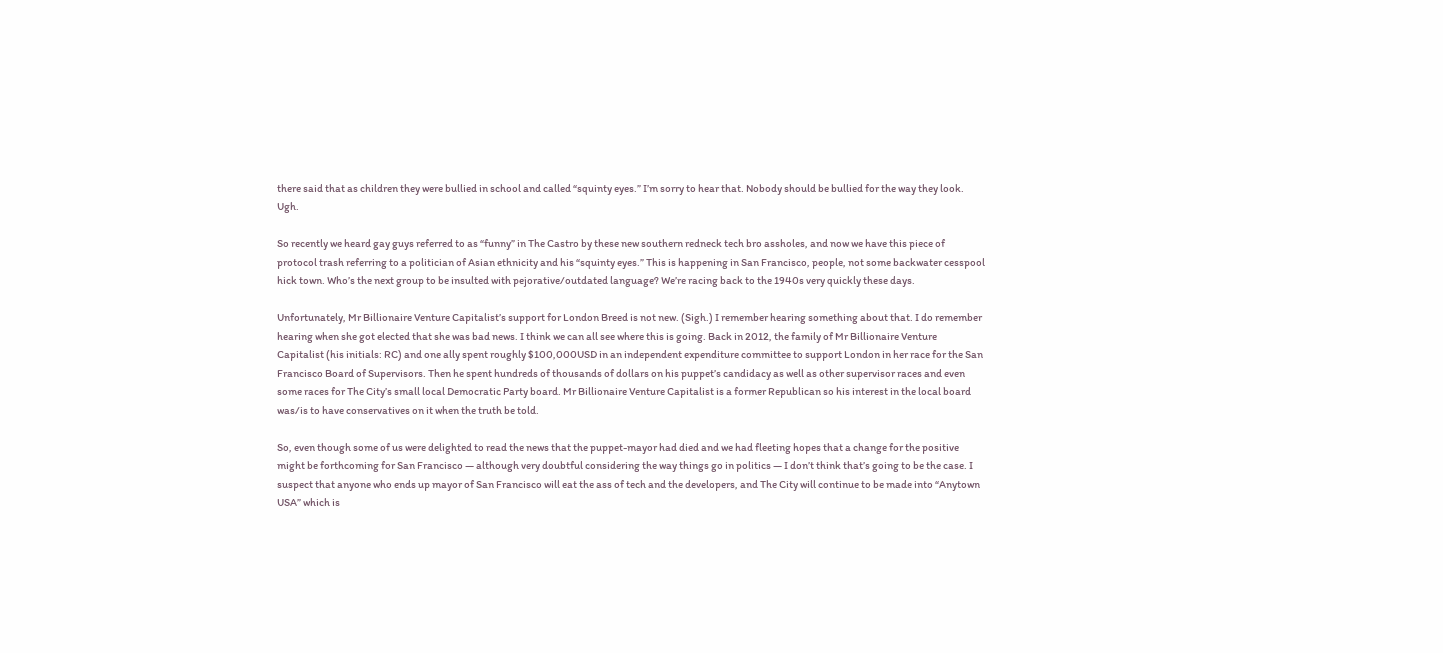there said that as children they were bullied in school and called “squinty eyes.” I’m sorry to hear that. Nobody should be bullied for the way they look. Ugh.

So recently we heard gay guys referred to as “funny” in The Castro by these new southern redneck tech bro assholes, and now we have this piece of protocol trash referring to a politician of Asian ethnicity and his “squinty eyes.” This is happening in San Francisco, people, not some backwater cesspool hick town. Who’s the next group to be insulted with pejorative/outdated language? We’re racing back to the 1940s very quickly these days.

Unfortunately, Mr Billionaire Venture Capitalist’s support for London Breed is not new. (Sigh.) I remember hearing something about that. I do remember hearing when she got elected that she was bad news. I think we can all see where this is going. Back in 2012, the family of Mr Billionaire Venture Capitalist (his initials: RC) and one ally spent roughly $100,000USD in an independent expenditure committee to support London in her race for the San Francisco Board of Supervisors. Then he spent hundreds of thousands of dollars on his puppet’s candidacy as well as other supervisor races and even some races for The City’s small local Democratic Party board. Mr Billionaire Venture Capitalist is a former Republican so his interest in the local board was/is to have conservatives on it when the truth be told.

So, even though some of us were delighted to read the news that the puppet-mayor had died and we had fleeting hopes that a change for the positive might be forthcoming for San Francisco — although very doubtful considering the way things go in politics — I don’t think that’s going to be the case. I suspect that anyone who ends up mayor of San Francisco will eat the ass of tech and the developers, and The City will continue to be made into “Anytown USA” which is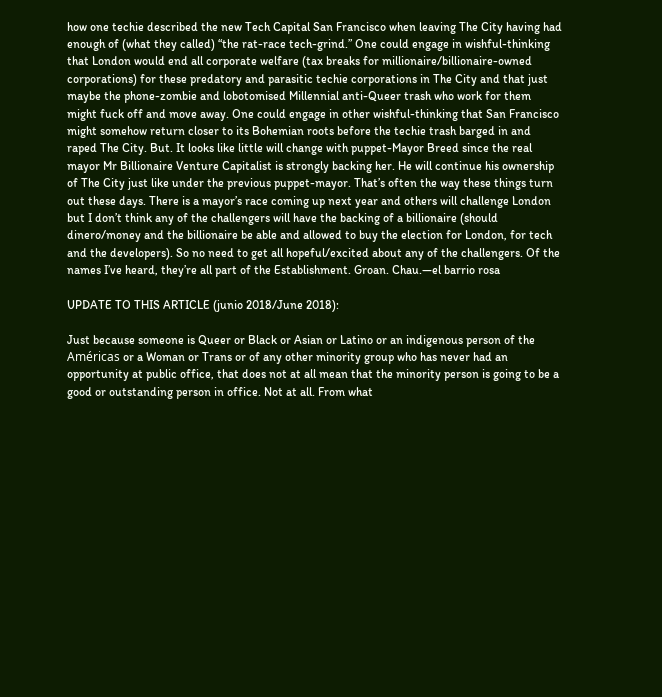how one techie described the new Tech Capital San Francisco when leaving The City having had enough of (what they called) “the rat-race tech-grind.” One could engage in wishful-thinking that London would end all corporate welfare (tax breaks for millionaire/billionaire-owned corporations) for these predatory and parasitic techie corporations in The City and that just maybe the phone-zombie and lobotomised Millennial anti-Queer trash who work for them might fuck off and move away. One could engage in other wishful-thinking that San Francisco might somehow return closer to its Bohemian roots before the techie trash barged in and raped The City. But. It looks like little will change with puppet-Mayor Breed since the real mayor Mr Billionaire Venture Capitalist is strongly backing her. He will continue his ownership of The City just like under the previous puppet-mayor. That’s often the way these things turn out these days. There is a mayor’s race coming up next year and others will challenge London but I don’t think any of the challengers will have the backing of a billionaire (should dinero/money and the billionaire be able and allowed to buy the election for London, for tech and the developers). So no need to get all hopeful/excited about any of the challengers. Of the names I’ve heard, they’re all part of the Establishment. Groan. Chau.—el barrio rosa

UPDATE TO THIS ARTICLE (junio 2018/June 2018):

Just because someone is Queer or Black or Asian or Latino or an indigenous person of the Américas or a Woman or Trans or of any other minority group who has never had an opportunity at public office, that does not at all mean that the minority person is going to be a good or outstanding person in office. Not at all. From what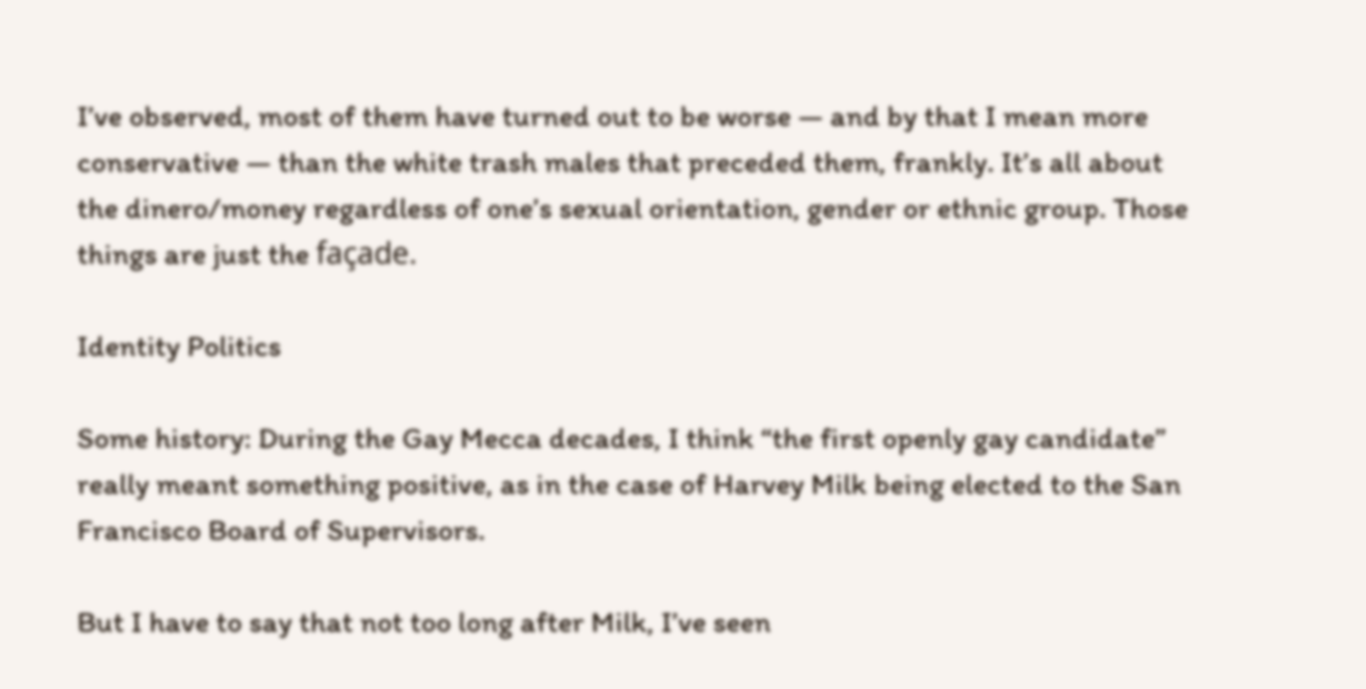I’ve observed, most of them have turned out to be worse — and by that I mean more conservative — than the white trash males that preceded them, frankly. It’s all about the dinero/money regardless of one’s sexual orientation, gender or ethnic group. Those things are just the façade.

Identity Politics

Some history: During the Gay Mecca decades, I think “the first openly gay candidate” really meant something positive, as in the case of Harvey Milk being elected to the San Francisco Board of Supervisors.

But I have to say that not too long after Milk, I’ve seen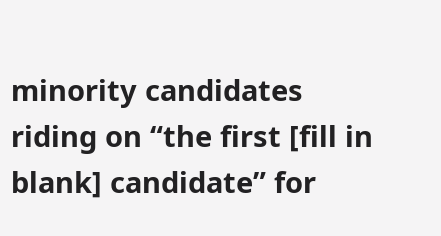minority candidates riding on “the first [fill in blank] candidate” for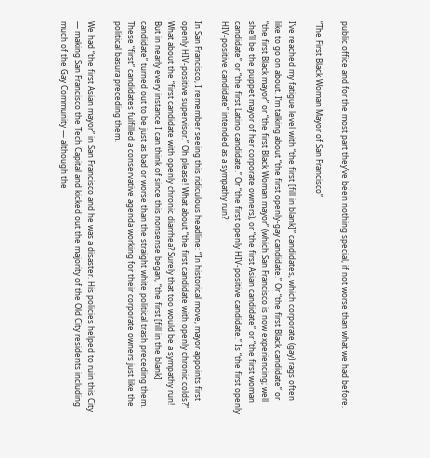public office and for the most part they’ve been nothing special, if not worse than what we had before.

“The First Black Woman Mayor of San Francisco”

I’ve reached my fatigue level with “the first [fill in blank]” candidates, which corporate (gay) rags often like to go on about. I’m talking about “the first openly-gay candidate.” Or “the first Black candidate” or “the first Black mayor” or “the first Black Woman mayor” (which San Francisco is now experiencing; well she’ll be the puppet mayor of her corporate owners), or “the first Asian candidate” or “the first woman candidate” or “the first Latino candidate.” Or “the first openly HIV-positive candidate.” Is “the first openly HIV-positive candidate” intended as a sympathy run?

In San Francisco, I remember seeing this ridiculous headline: “In historical move, mayor appoints first openly HIV-positive supervisor.” Oh please! What about “the first candidate with openly chronic colds?” What about the “first candidate with openly chronic diarrhea? Surely that too would be a sympathy run! But in nearly every instance I can think of since this nonsense began, “the first [fill in the blank] candidate” turned out to be just as bad or worse than the straight white political trash preceding them. These “first” candidates fulfilled a conservative agenda working for their corporate owners just like the political basura preceding them.

We had “the first Asian mayor” in San Francisco and he was a disaster. His policies helped to ruin this City — making San Francisco the Tech Capital and kicked out the majority of the Old City residents including much of the Gay Community — although the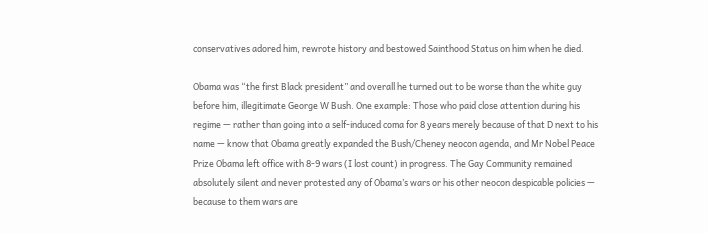conservatives adored him, rewrote history and bestowed Sainthood Status on him when he died.

Obama was “the first Black president” and overall he turned out to be worse than the white guy before him, illegitimate George W Bush. One example: Those who paid close attention during his regime — rather than going into a self-induced coma for 8 years merely because of that D next to his name — know that Obama greatly expanded the Bush/Cheney neocon agenda, and Mr Nobel Peace Prize Obama left office with 8-9 wars (I lost count) in progress. The Gay Community remained absolutely silent and never protested any of Obama’s wars or his other neocon despicable policies — because to them wars are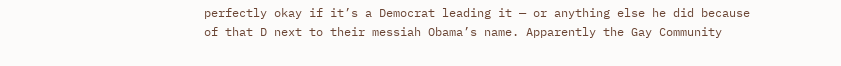perfectly okay if it’s a Democrat leading it — or anything else he did because of that D next to their messiah Obama’s name. Apparently the Gay Community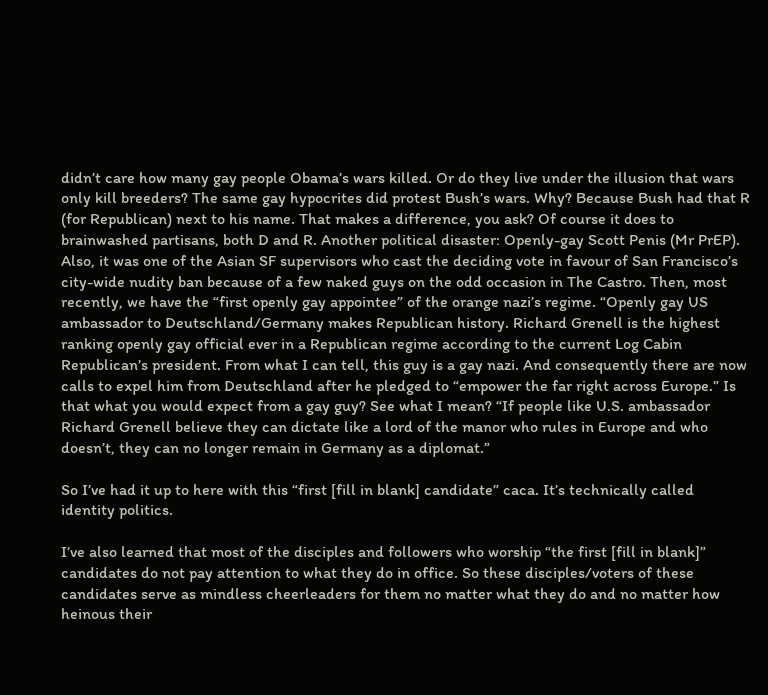didn’t care how many gay people Obama’s wars killed. Or do they live under the illusion that wars only kill breeders? The same gay hypocrites did protest Bush’s wars. Why? Because Bush had that R (for Republican) next to his name. That makes a difference, you ask? Of course it does to brainwashed partisans, both D and R. Another political disaster: Openly-gay Scott Penis (Mr PrEP). Also, it was one of the Asian SF supervisors who cast the deciding vote in favour of San Francisco’s city-wide nudity ban because of a few naked guys on the odd occasion in The Castro. Then, most recently, we have the “first openly gay appointee” of the orange nazi’s regime. “Openly gay US ambassador to Deutschland/Germany makes Republican history. Richard Grenell is the highest ranking openly gay official ever in a Republican regime according to the current Log Cabin Republican’s president. From what I can tell, this guy is a gay nazi. And consequently there are now calls to expel him from Deutschland after he pledged to “empower the far right across Europe.” Is that what you would expect from a gay guy? See what I mean? “If people like U.S. ambassador Richard Grenell believe they can dictate like a lord of the manor who rules in Europe and who doesn’t, they can no longer remain in Germany as a diplomat.”

So I’ve had it up to here with this “first [fill in blank] candidate” caca. It’s technically called identity politics.

I’ve also learned that most of the disciples and followers who worship “the first [fill in blank]” candidates do not pay attention to what they do in office. So these disciples/voters of these candidates serve as mindless cheerleaders for them no matter what they do and no matter how heinous their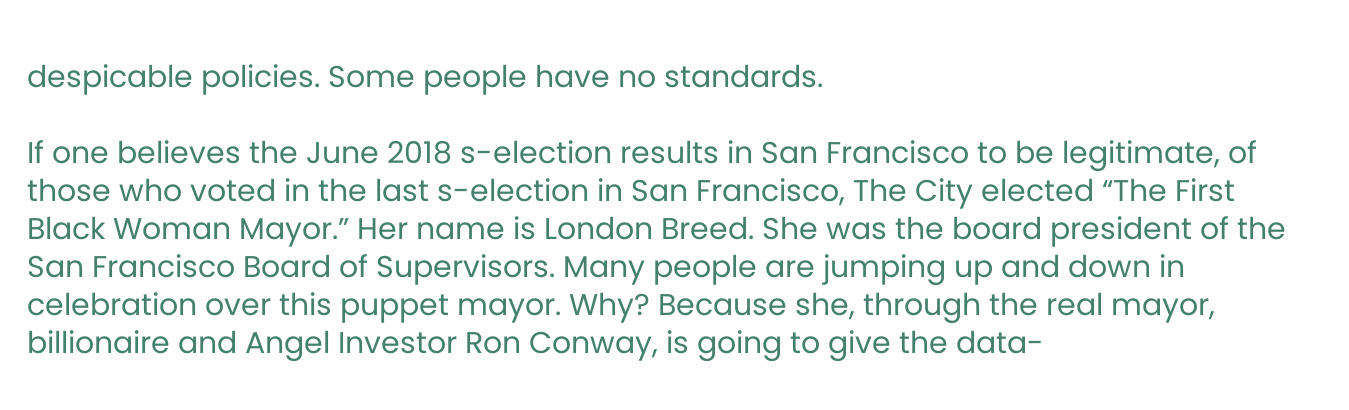despicable policies. Some people have no standards.

If one believes the June 2018 s-election results in San Francisco to be legitimate, of those who voted in the last s-election in San Francisco, The City elected “The First Black Woman Mayor.” Her name is London Breed. She was the board president of the San Francisco Board of Supervisors. Many people are jumping up and down in celebration over this puppet mayor. Why? Because she, through the real mayor, billionaire and Angel Investor Ron Conway, is going to give the data-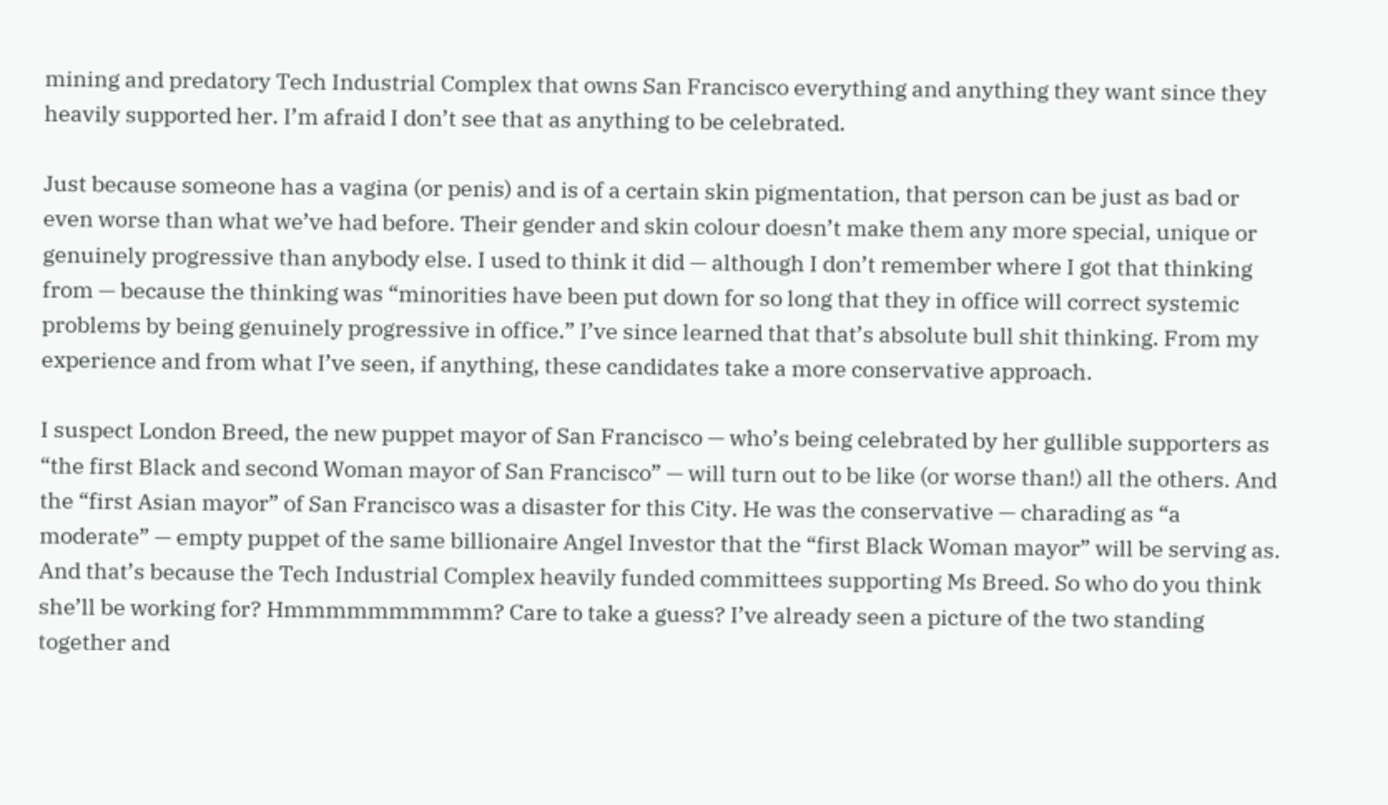mining and predatory Tech Industrial Complex that owns San Francisco everything and anything they want since they heavily supported her. I’m afraid I don’t see that as anything to be celebrated.

Just because someone has a vagina (or penis) and is of a certain skin pigmentation, that person can be just as bad or even worse than what we’ve had before. Their gender and skin colour doesn’t make them any more special, unique or genuinely progressive than anybody else. I used to think it did — although I don’t remember where I got that thinking from — because the thinking was “minorities have been put down for so long that they in office will correct systemic problems by being genuinely progressive in office.” I’ve since learned that that’s absolute bull shit thinking. From my experience and from what I’ve seen, if anything, these candidates take a more conservative approach.

I suspect London Breed, the new puppet mayor of San Francisco — who’s being celebrated by her gullible supporters as “the first Black and second Woman mayor of San Francisco” — will turn out to be like (or worse than!) all the others. And the “first Asian mayor” of San Francisco was a disaster for this City. He was the conservative — charading as “a moderate” — empty puppet of the same billionaire Angel Investor that the “first Black Woman mayor” will be serving as. And that’s because the Tech Industrial Complex heavily funded committees supporting Ms Breed. So who do you think she’ll be working for? Hmmmmmmmmmm? Care to take a guess? I’ve already seen a picture of the two standing together and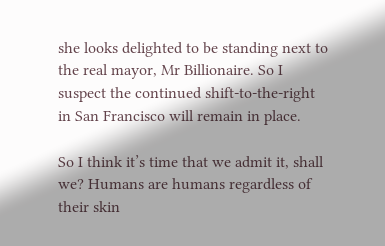she looks delighted to be standing next to the real mayor, Mr Billionaire. So I suspect the continued shift-to-the-right in San Francisco will remain in place.

So I think it’s time that we admit it, shall we? Humans are humans regardless of their skin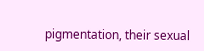pigmentation, their sexual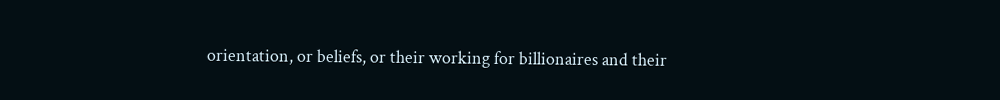orientation, or beliefs, or their working for billionaires and their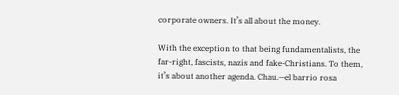corporate owners. It’s all about the money.

With the exception to that being fundamentalists, the far-right, fascists, nazis and fake-Christians. To them, it’s about another agenda. Chau.—el barrio rosa